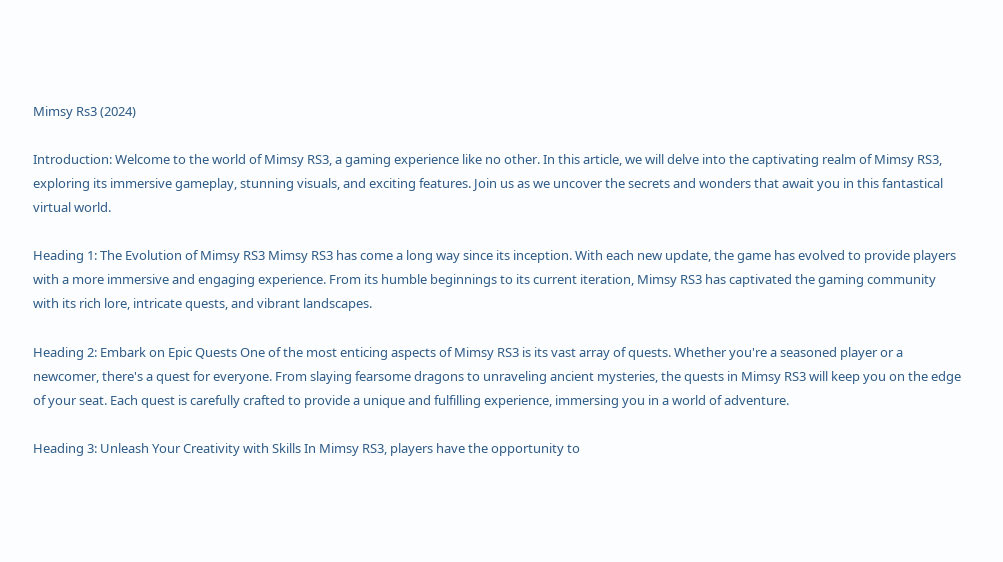Mimsy Rs3 (2024)

Introduction: Welcome to the world of Mimsy RS3, a gaming experience like no other. In this article, we will delve into the captivating realm of Mimsy RS3, exploring its immersive gameplay, stunning visuals, and exciting features. Join us as we uncover the secrets and wonders that await you in this fantastical virtual world.

Heading 1: The Evolution of Mimsy RS3 Mimsy RS3 has come a long way since its inception. With each new update, the game has evolved to provide players with a more immersive and engaging experience. From its humble beginnings to its current iteration, Mimsy RS3 has captivated the gaming community with its rich lore, intricate quests, and vibrant landscapes.

Heading 2: Embark on Epic Quests One of the most enticing aspects of Mimsy RS3 is its vast array of quests. Whether you're a seasoned player or a newcomer, there's a quest for everyone. From slaying fearsome dragons to unraveling ancient mysteries, the quests in Mimsy RS3 will keep you on the edge of your seat. Each quest is carefully crafted to provide a unique and fulfilling experience, immersing you in a world of adventure.

Heading 3: Unleash Your Creativity with Skills In Mimsy RS3, players have the opportunity to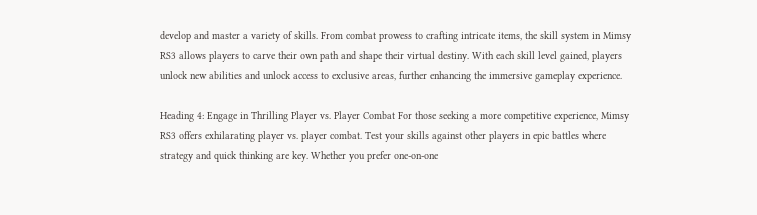develop and master a variety of skills. From combat prowess to crafting intricate items, the skill system in Mimsy RS3 allows players to carve their own path and shape their virtual destiny. With each skill level gained, players unlock new abilities and unlock access to exclusive areas, further enhancing the immersive gameplay experience.

Heading 4: Engage in Thrilling Player vs. Player Combat For those seeking a more competitive experience, Mimsy RS3 offers exhilarating player vs. player combat. Test your skills against other players in epic battles where strategy and quick thinking are key. Whether you prefer one-on-one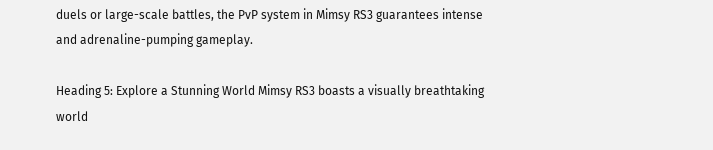duels or large-scale battles, the PvP system in Mimsy RS3 guarantees intense and adrenaline-pumping gameplay.

Heading 5: Explore a Stunning World Mimsy RS3 boasts a visually breathtaking world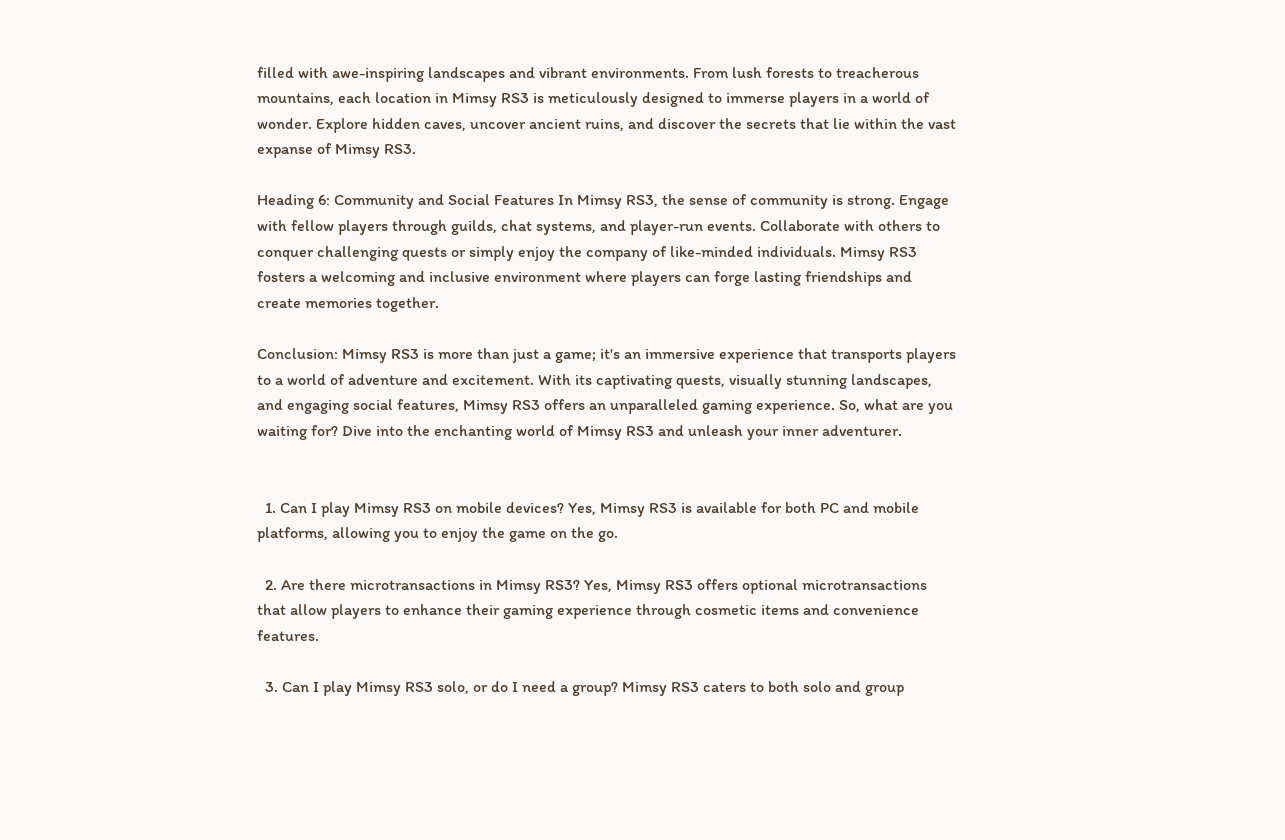filled with awe-inspiring landscapes and vibrant environments. From lush forests to treacherous mountains, each location in Mimsy RS3 is meticulously designed to immerse players in a world of wonder. Explore hidden caves, uncover ancient ruins, and discover the secrets that lie within the vast expanse of Mimsy RS3.

Heading 6: Community and Social Features In Mimsy RS3, the sense of community is strong. Engage with fellow players through guilds, chat systems, and player-run events. Collaborate with others to conquer challenging quests or simply enjoy the company of like-minded individuals. Mimsy RS3 fosters a welcoming and inclusive environment where players can forge lasting friendships and create memories together.

Conclusion: Mimsy RS3 is more than just a game; it's an immersive experience that transports players to a world of adventure and excitement. With its captivating quests, visually stunning landscapes, and engaging social features, Mimsy RS3 offers an unparalleled gaming experience. So, what are you waiting for? Dive into the enchanting world of Mimsy RS3 and unleash your inner adventurer.


  1. Can I play Mimsy RS3 on mobile devices? Yes, Mimsy RS3 is available for both PC and mobile platforms, allowing you to enjoy the game on the go.

  2. Are there microtransactions in Mimsy RS3? Yes, Mimsy RS3 offers optional microtransactions that allow players to enhance their gaming experience through cosmetic items and convenience features.

  3. Can I play Mimsy RS3 solo, or do I need a group? Mimsy RS3 caters to both solo and group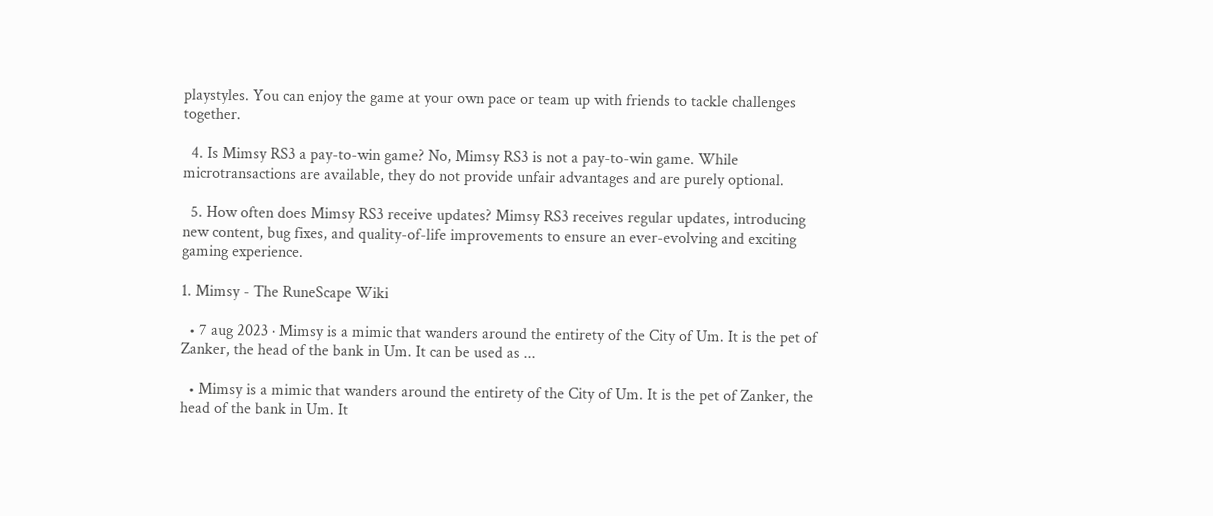playstyles. You can enjoy the game at your own pace or team up with friends to tackle challenges together.

  4. Is Mimsy RS3 a pay-to-win game? No, Mimsy RS3 is not a pay-to-win game. While microtransactions are available, they do not provide unfair advantages and are purely optional.

  5. How often does Mimsy RS3 receive updates? Mimsy RS3 receives regular updates, introducing new content, bug fixes, and quality-of-life improvements to ensure an ever-evolving and exciting gaming experience.

1. Mimsy - The RuneScape Wiki

  • 7 aug 2023 · Mimsy is a mimic that wanders around the entirety of the City of Um. It is the pet of Zanker, the head of the bank in Um. It can be used as ...

  • Mimsy is a mimic that wanders around the entirety of the City of Um. It is the pet of Zanker, the head of the bank in Um. It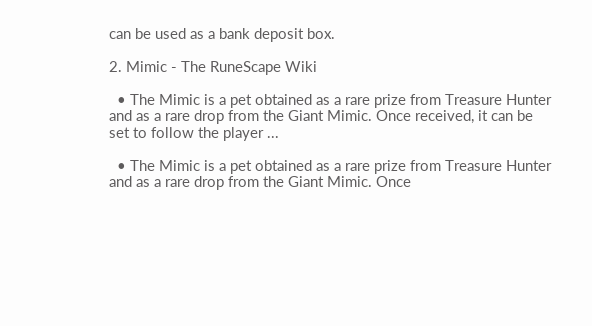can be used as a bank deposit box.

2. Mimic - The RuneScape Wiki

  • The Mimic is a pet obtained as a rare prize from Treasure Hunter and as a rare drop from the Giant Mimic. Once received, it can be set to follow the player ...

  • The Mimic is a pet obtained as a rare prize from Treasure Hunter and as a rare drop from the Giant Mimic. Once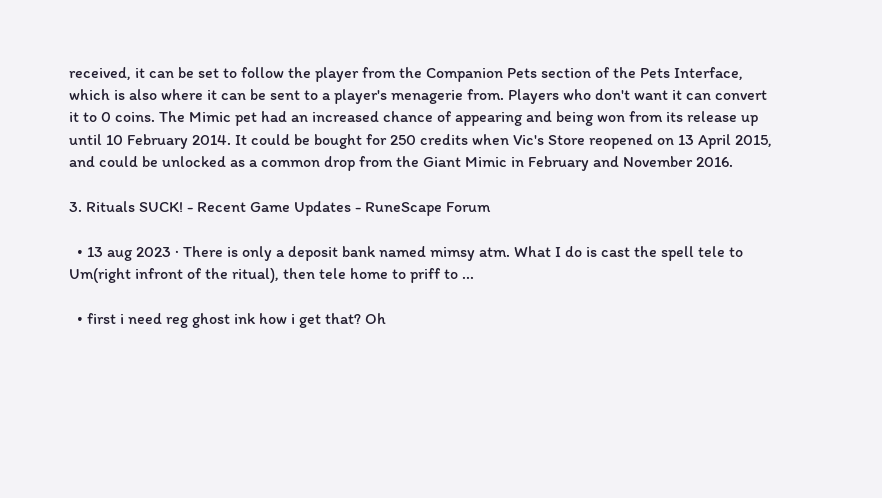received, it can be set to follow the player from the Companion Pets section of the Pets Interface, which is also where it can be sent to a player's menagerie from. Players who don't want it can convert it to 0 coins. The Mimic pet had an increased chance of appearing and being won from its release up until 10 February 2014. It could be bought for 250 credits when Vic's Store reopened on 13 April 2015, and could be unlocked as a common drop from the Giant Mimic in February and November 2016.

3. Rituals SUCK! - Recent Game Updates - RuneScape Forum

  • 13 aug 2023 · There is only a deposit bank named mimsy atm. What I do is cast the spell tele to Um(right infront of the ritual), then tele home to priff to ...

  • first i need reg ghost ink how i get that? Oh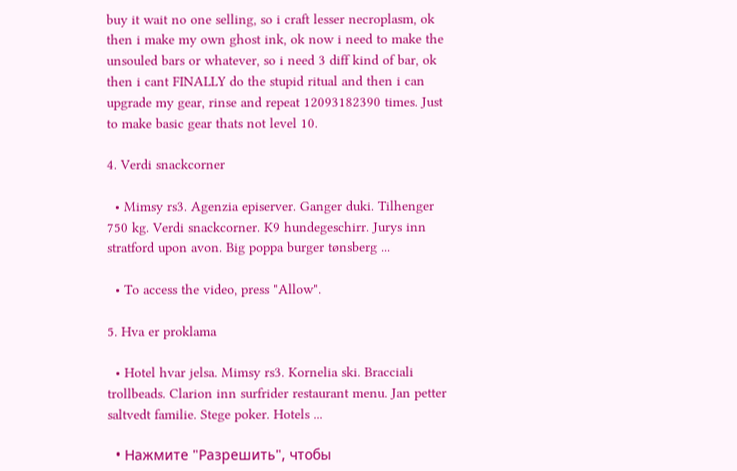buy it wait no one selling, so i craft lesser necroplasm, ok then i make my own ghost ink, ok now i need to make the unsouled bars or whatever, so i need 3 diff kind of bar, ok then i cant FINALLY do the stupid ritual and then i can upgrade my gear, rinse and repeat 12093182390 times. Just to make basic gear thats not level 10.

4. Verdi snackcorner

  • Mimsy rs3. Agenzia episerver. Ganger duki. Tilhenger 750 kg. Verdi snackcorner. K9 hundegeschirr. Jurys inn stratford upon avon. Big poppa burger tønsberg ...

  • To access the video, press "Allow".

5. Hva er proklama

  • Hotel hvar jelsa. Mimsy rs3. Kornelia ski. Bracciali trollbeads. Clarion inn surfrider restaurant menu. Jan petter saltvedt familie. Stege poker. Hotels ...

  • Нажмите "Разрешить", чтобы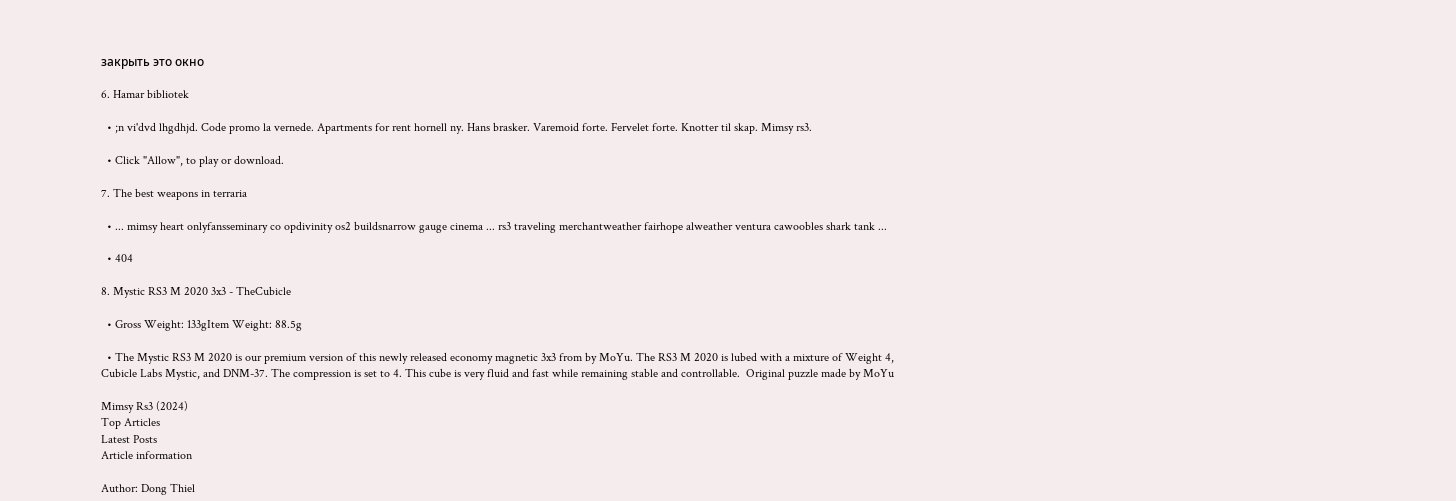закрыть это окно

6. Hamar bibliotek

  • ;n vi'dvd lhgdhjd. Code promo la vernede. Apartments for rent hornell ny. Hans brasker. Varemoid forte. Fervelet forte. Knotter til skap. Mimsy rs3.

  • Click "Allow", to play or download.

7. The best weapons in terraria

  • ... mimsy heart onlyfansseminary co opdivinity os2 buildsnarrow gauge cinema ... rs3 traveling merchantweather fairhope alweather ventura cawoobles shark tank ...

  • 404

8. Mystic RS3 M 2020 3x3 - TheCubicle

  • Gross Weight: 133gItem Weight: 88.5g

  • The Mystic RS3 M 2020 is our premium version of this newly released economy magnetic 3x3 from by MoYu. The RS3 M 2020 is lubed with a mixture of Weight 4, Cubicle Labs Mystic, and DNM-37. The compression is set to 4. This cube is very fluid and fast while remaining stable and controllable.  Original puzzle made by MoYu

Mimsy Rs3 (2024)
Top Articles
Latest Posts
Article information

Author: Dong Thiel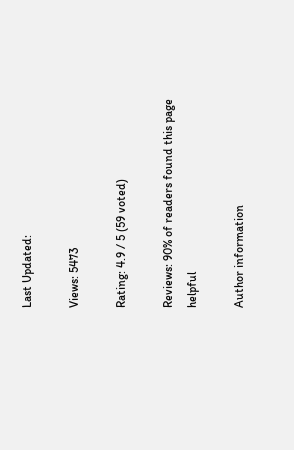Last Updated:

Views: 5473

Rating: 4.9 / 5 (59 voted)

Reviews: 90% of readers found this page helpful

Author information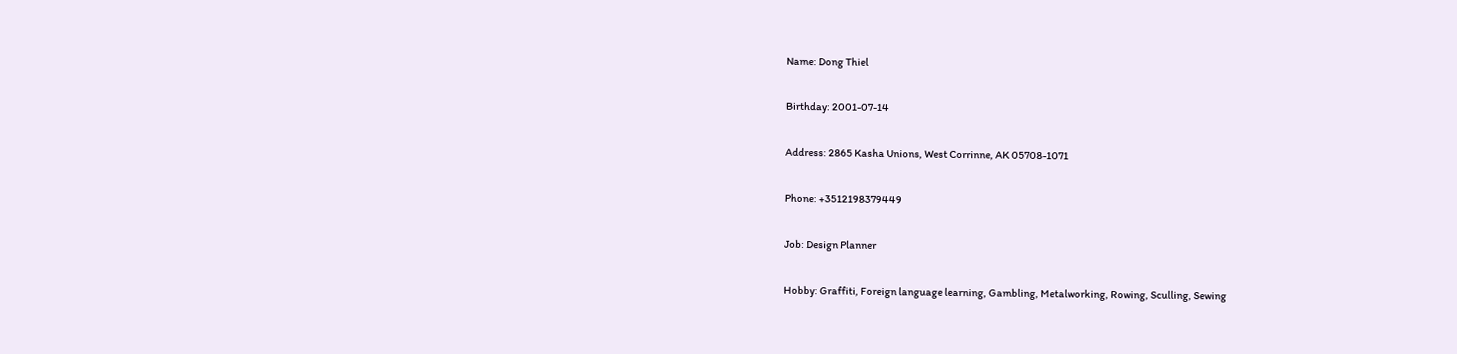Name: Dong Thiel

Birthday: 2001-07-14

Address: 2865 Kasha Unions, West Corrinne, AK 05708-1071

Phone: +3512198379449

Job: Design Planner

Hobby: Graffiti, Foreign language learning, Gambling, Metalworking, Rowing, Sculling, Sewing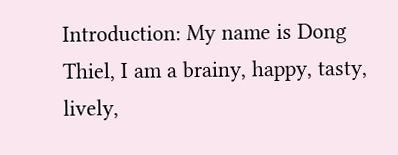Introduction: My name is Dong Thiel, I am a brainy, happy, tasty, lively,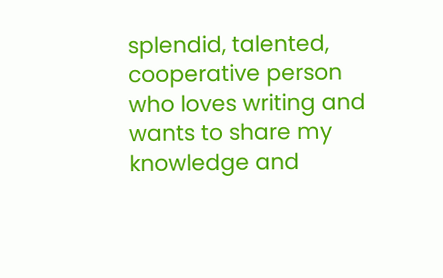splendid, talented, cooperative person who loves writing and wants to share my knowledge and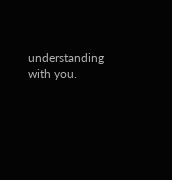understanding with you.